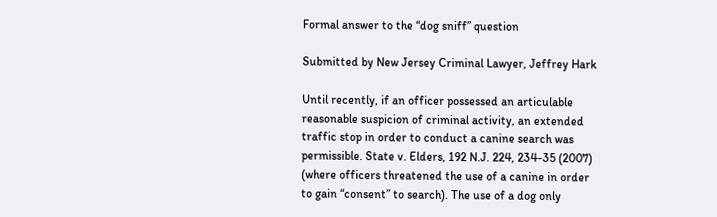Formal answer to the “dog sniff” question

Submitted by New Jersey Criminal Lawyer, Jeffrey Hark

Until recently, if an officer possessed an articulable reasonable suspicion of criminal activity, an extended  traffic stop in order to conduct a canine search was permissible. State v. Elders, 192 N.J. 224, 234-35 (2007) (where officers threatened the use of a canine in order to gain “consent” to search). The use of a dog only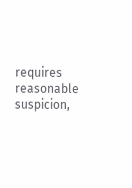requires reasonable suspicion,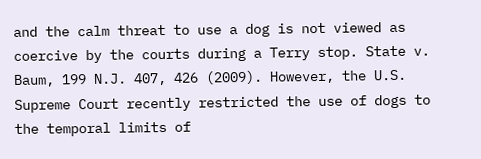and the calm threat to use a dog is not viewed as coercive by the courts during a Terry stop. State v. Baum, 199 N.J. 407, 426 (2009). However, the U.S. Supreme Court recently restricted the use of dogs to the temporal limits of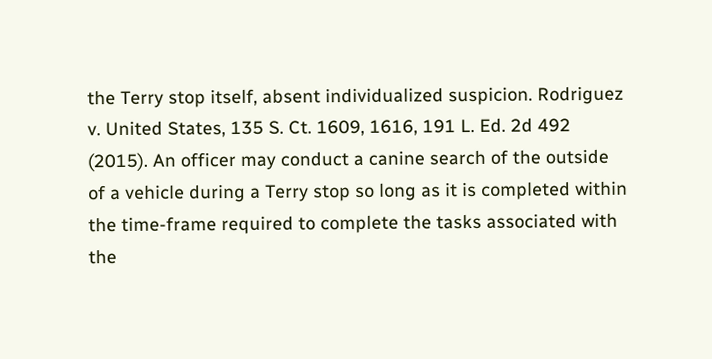the Terry stop itself, absent individualized suspicion. Rodriguez v. United States, 135 S. Ct. 1609, 1616, 191 L. Ed. 2d 492 (2015). An officer may conduct a canine search of the outside of a vehicle during a Terry stop so long as it is completed within the time-frame required to complete the tasks associated with the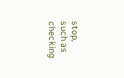stop, such as checking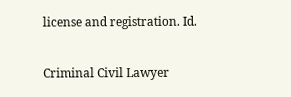license and registration. Id.

Criminal Civil Lawyer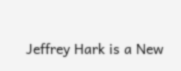Jeffrey Hark is a New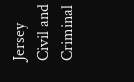Jersey Civil and Criminal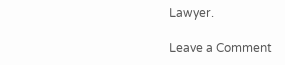Lawyer.

Leave a Comment